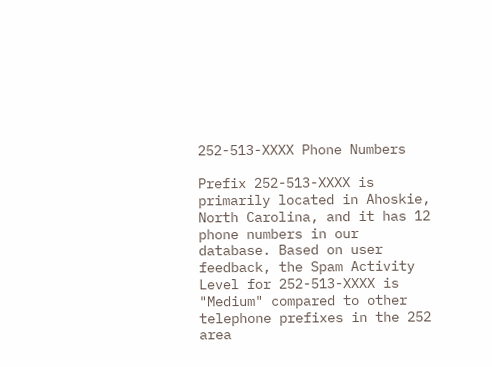252-513-XXXX Phone Numbers

Prefix 252-513-XXXX is primarily located in Ahoskie, North Carolina, and it has 12 phone numbers in our database. Based on user feedback, the Spam Activity Level for 252-513-XXXX is "Medium" compared to other telephone prefixes in the 252 area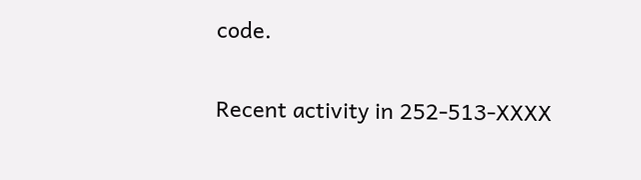code.

Recent activity in 252-513-XXXX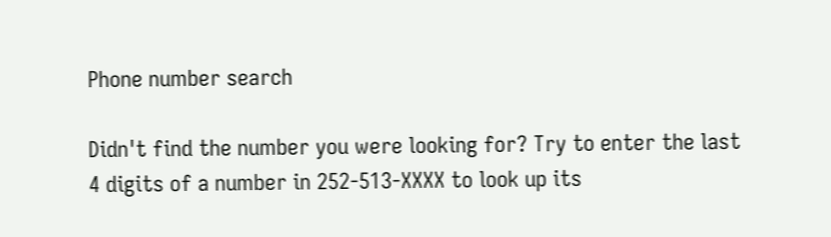Phone number search

Didn't find the number you were looking for? Try to enter the last 4 digits of a number in 252-513-XXXX to look up its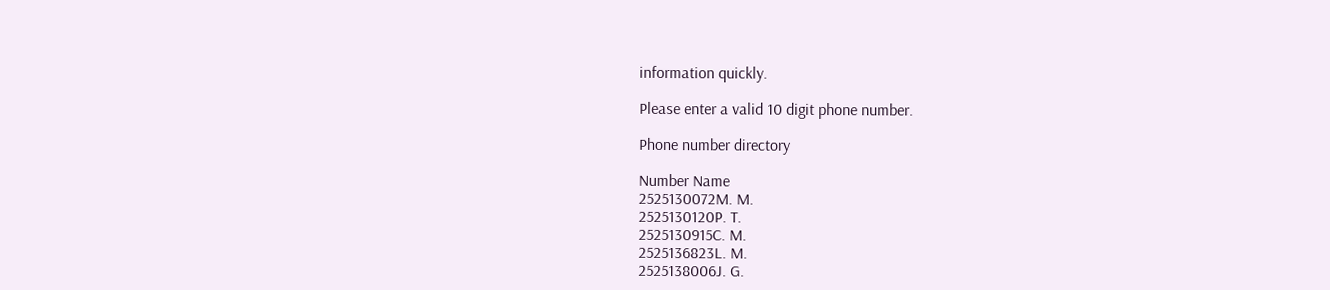information quickly.

Please enter a valid 10 digit phone number.

Phone number directory

Number Name
2525130072M. M.
2525130120P. T.
2525130915C. M.
2525136823L. M.
2525138006J. G.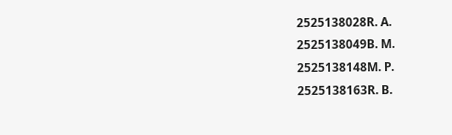2525138028R. A.
2525138049B. M.
2525138148M. P.
2525138163R. B.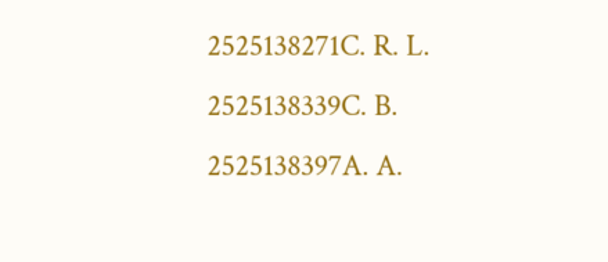2525138271C. R. L.
2525138339C. B.
2525138397A. A.